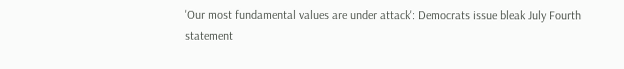'Our most fundamental values are under attack': Democrats issue bleak July Fourth statement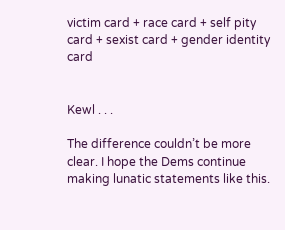victim card + race card + self pity card + sexist card + gender identity card


Kewl . . .

The difference couldn’t be more clear. I hope the Dems continue making lunatic statements like this.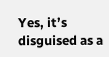Yes, it’s disguised as a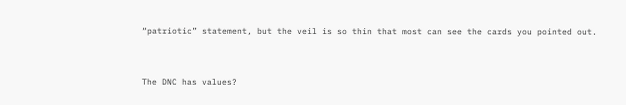“patriotic” statement, but the veil is so thin that most can see the cards you pointed out.


The DNC has values?